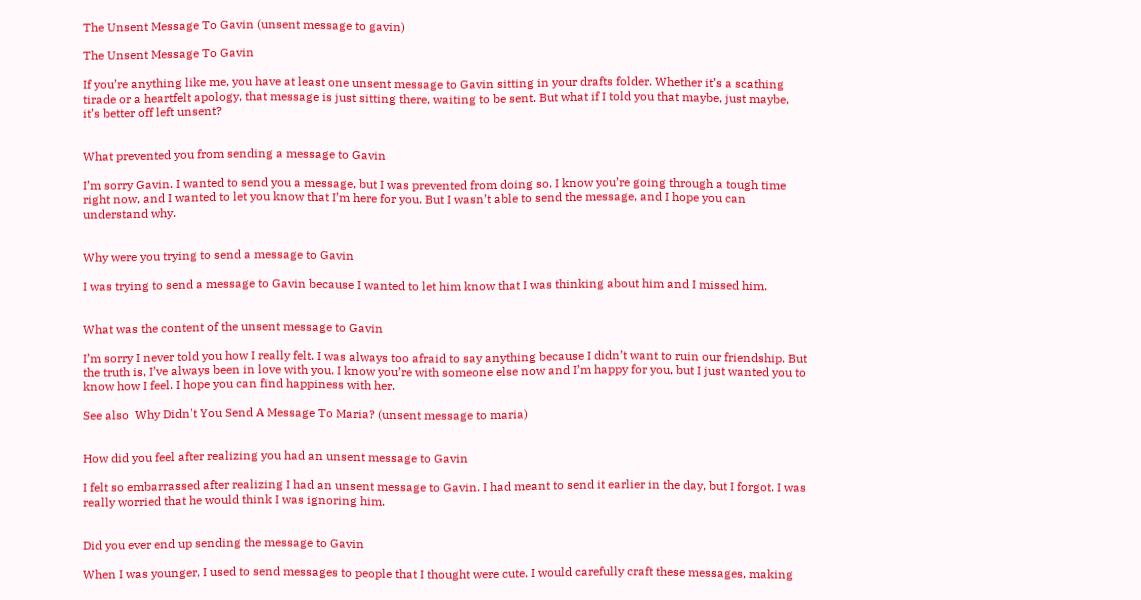The Unsent Message To Gavin (unsent message to gavin)

The Unsent Message To Gavin

If you’re anything like me, you have at least one unsent message to Gavin sitting in your drafts folder. Whether it’s a scathing tirade or a heartfelt apology, that message is just sitting there, waiting to be sent. But what if I told you that maybe, just maybe, it’s better off left unsent?


What prevented you from sending a message to Gavin

I’m sorry Gavin. I wanted to send you a message, but I was prevented from doing so. I know you’re going through a tough time right now, and I wanted to let you know that I’m here for you. But I wasn’t able to send the message, and I hope you can understand why.


Why were you trying to send a message to Gavin

I was trying to send a message to Gavin because I wanted to let him know that I was thinking about him and I missed him.


What was the content of the unsent message to Gavin

I’m sorry I never told you how I really felt. I was always too afraid to say anything because I didn’t want to ruin our friendship. But the truth is, I’ve always been in love with you. I know you’re with someone else now and I’m happy for you, but I just wanted you to know how I feel. I hope you can find happiness with her.

See also  Why Didn't You Send A Message To Maria? (unsent message to maria)


How did you feel after realizing you had an unsent message to Gavin

I felt so embarrassed after realizing I had an unsent message to Gavin. I had meant to send it earlier in the day, but I forgot. I was really worried that he would think I was ignoring him.


Did you ever end up sending the message to Gavin

When I was younger, I used to send messages to people that I thought were cute. I would carefully craft these messages, making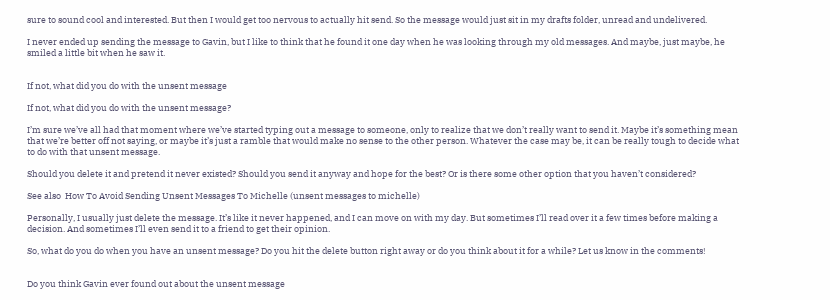sure to sound cool and interested. But then I would get too nervous to actually hit send. So the message would just sit in my drafts folder, unread and undelivered.

I never ended up sending the message to Gavin, but I like to think that he found it one day when he was looking through my old messages. And maybe, just maybe, he smiled a little bit when he saw it.


If not, what did you do with the unsent message

If not, what did you do with the unsent message?

I’m sure we’ve all had that moment where we’ve started typing out a message to someone, only to realize that we don’t really want to send it. Maybe it’s something mean that we’re better off not saying, or maybe it’s just a ramble that would make no sense to the other person. Whatever the case may be, it can be really tough to decide what to do with that unsent message.

Should you delete it and pretend it never existed? Should you send it anyway and hope for the best? Or is there some other option that you haven’t considered?

See also  How To Avoid Sending Unsent Messages To Michelle (unsent messages to michelle)

Personally, I usually just delete the message. It’s like it never happened, and I can move on with my day. But sometimes I’ll read over it a few times before making a decision. And sometimes I’ll even send it to a friend to get their opinion.

So, what do you do when you have an unsent message? Do you hit the delete button right away or do you think about it for a while? Let us know in the comments!


Do you think Gavin ever found out about the unsent message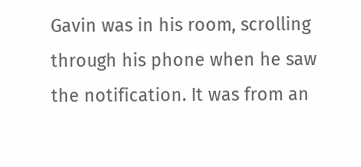Gavin was in his room, scrolling through his phone when he saw the notification. It was from an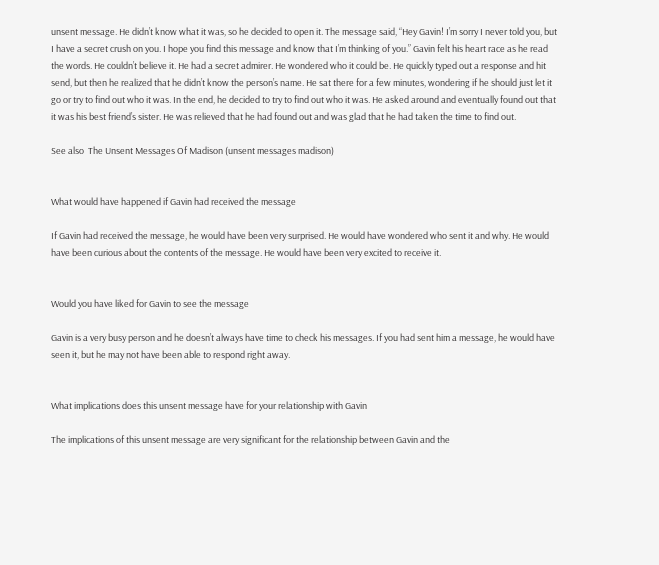unsent message. He didn’t know what it was, so he decided to open it. The message said, “Hey Gavin! I’m sorry I never told you, but I have a secret crush on you. I hope you find this message and know that I’m thinking of you.” Gavin felt his heart race as he read the words. He couldn’t believe it. He had a secret admirer. He wondered who it could be. He quickly typed out a response and hit send, but then he realized that he didn’t know the person’s name. He sat there for a few minutes, wondering if he should just let it go or try to find out who it was. In the end, he decided to try to find out who it was. He asked around and eventually found out that it was his best friend’s sister. He was relieved that he had found out and was glad that he had taken the time to find out.

See also  The Unsent Messages Of Madison (unsent messages madison)


What would have happened if Gavin had received the message

If Gavin had received the message, he would have been very surprised. He would have wondered who sent it and why. He would have been curious about the contents of the message. He would have been very excited to receive it.


Would you have liked for Gavin to see the message

Gavin is a very busy person and he doesn’t always have time to check his messages. If you had sent him a message, he would have seen it, but he may not have been able to respond right away.


What implications does this unsent message have for your relationship with Gavin

The implications of this unsent message are very significant for the relationship between Gavin and the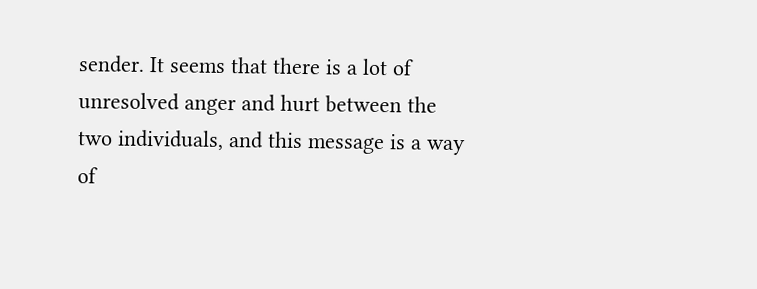sender. It seems that there is a lot of unresolved anger and hurt between the two individuals, and this message is a way of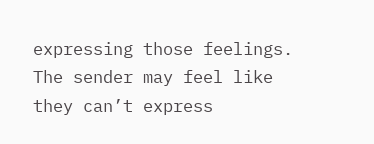expressing those feelings. The sender may feel like they can’t express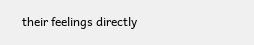their feelings directly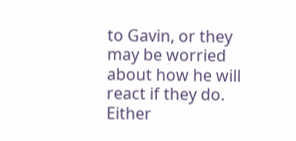to Gavin, or they may be worried about how he will react if they do. Either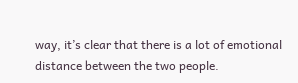way, it’s clear that there is a lot of emotional distance between the two people.